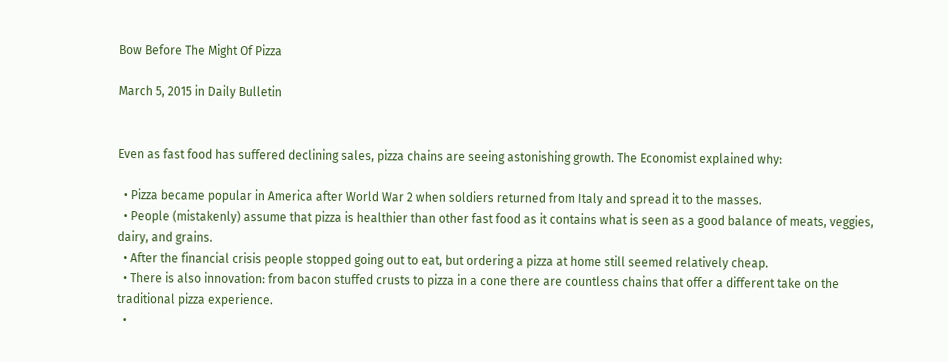Bow Before The Might Of Pizza

March 5, 2015 in Daily Bulletin


Even as fast food has suffered declining sales, pizza chains are seeing astonishing growth. The Economist explained why:

  • Pizza became popular in America after World War 2 when soldiers returned from Italy and spread it to the masses.
  • People (mistakenly) assume that pizza is healthier than other fast food as it contains what is seen as a good balance of meats, veggies, dairy, and grains.
  • After the financial crisis people stopped going out to eat, but ordering a pizza at home still seemed relatively cheap.
  • There is also innovation: from bacon stuffed crusts to pizza in a cone there are countless chains that offer a different take on the traditional pizza experience.
  •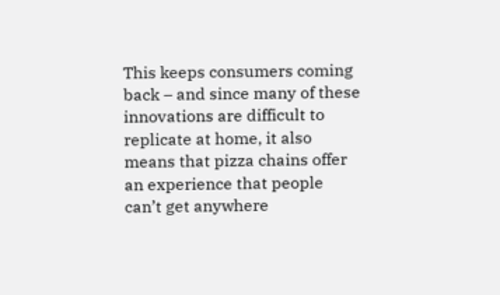This keeps consumers coming back – and since many of these innovations are difficult to replicate at home, it also means that pizza chains offer an experience that people can’t get anywhere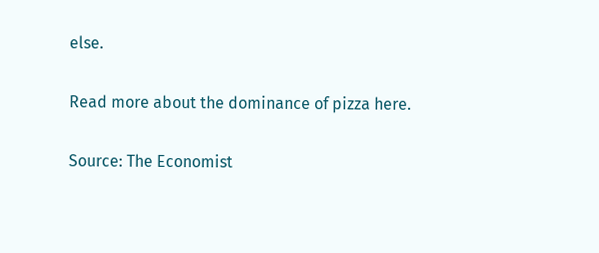else.

Read more about the dominance of pizza here.

Source: The Economist